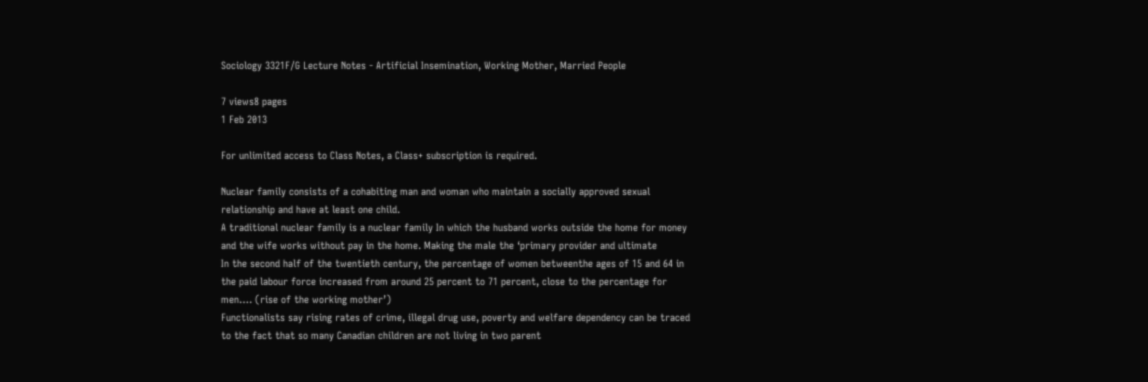Sociology 3321F/G Lecture Notes - Artificial Insemination, Working Mother, Married People

7 views8 pages
1 Feb 2013

For unlimited access to Class Notes, a Class+ subscription is required.

Nuclear family consists of a cohabiting man and woman who maintain a socially approved sexual
relationship and have at least one child.
A traditional nuclear family is a nuclear family In which the husband works outside the home for money
and the wife works without pay in the home. Making the male the ‘primary provider and ultimate
In the second half of the twentieth century, the percentage of women betweenthe ages of 15 and 64 in
the paid labour force increased from around 25 percent to 71 percent, close to the percentage for
men…. (rise of the working mother’)
Functionalists say rising rates of crime, illegal drug use, poverty and welfare dependency can be traced
to the fact that so many Canadian children are not living in two parent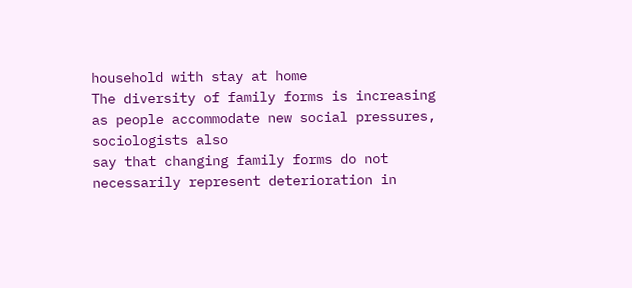household with stay at home
The diversity of family forms is increasing as people accommodate new social pressures, sociologists also
say that changing family forms do not necessarily represent deterioration in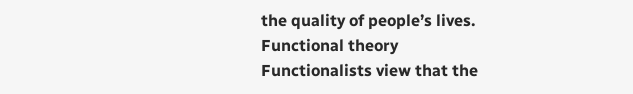the quality of people’s lives.
Functional theory
Functionalists view that the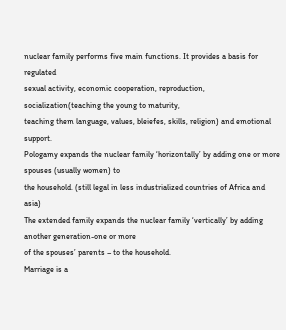nuclear family performs five main functions. It provides a basis for regulated
sexual activity, economic cooperation, reproduction, socialization(teaching the young to maturity,
teaching them language, values, bleiefes, skills, religion) and emotional support.
Pologamy expands the nuclear family ‘horizontally’ by adding one or more spouses (usually women) to
the household. (still legal in less industrialized countries of Africa and asia)
The extended family expands the nuclear family ‘vertically’ by adding another generation-one or more
of the spouses’ parents – to the household.
Marriage is a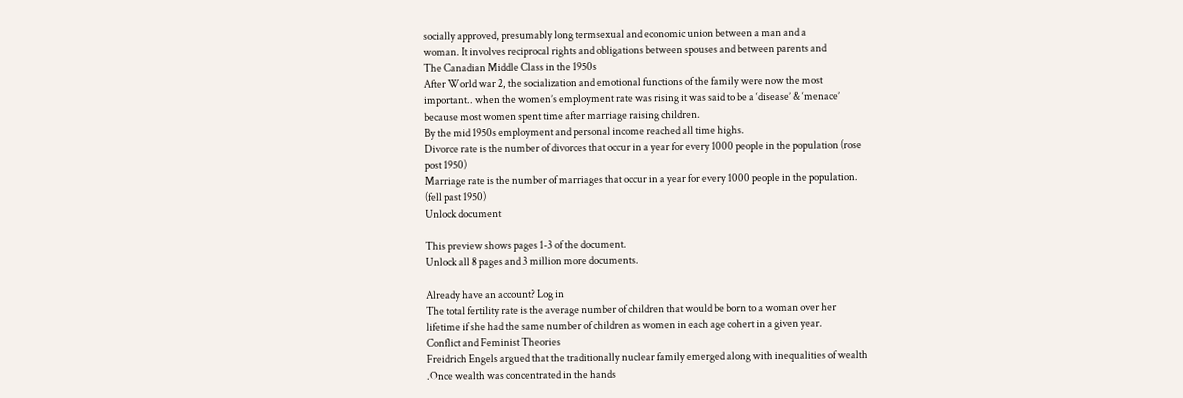socially approved, presumably long termsexual and economic union between a man and a
woman. It involves reciprocal rights and obligations between spouses and between parents and
The Canadian Middle Class in the 1950s
After World war 2, the socialization and emotional functions of the family were now the most
important.. when the women’s employment rate was rising it was said to be a ‘disease’ & ‘menace’
because most women spent time after marriage raising children.
By the mid 1950s employment and personal income reached all time highs.
Divorce rate is the number of divorces that occur in a year for every 1000 people in the population (rose
post 1950)
Marriage rate is the number of marriages that occur in a year for every 1000 people in the population.
(fell past 1950)
Unlock document

This preview shows pages 1-3 of the document.
Unlock all 8 pages and 3 million more documents.

Already have an account? Log in
The total fertility rate is the average number of children that would be born to a woman over her
lifetime if she had the same number of children as women in each age cohert in a given year.
Conflict and Feminist Theories
Freidrich Engels argued that the traditionally nuclear family emerged along with inequalities of wealth
.Once wealth was concentrated in the hands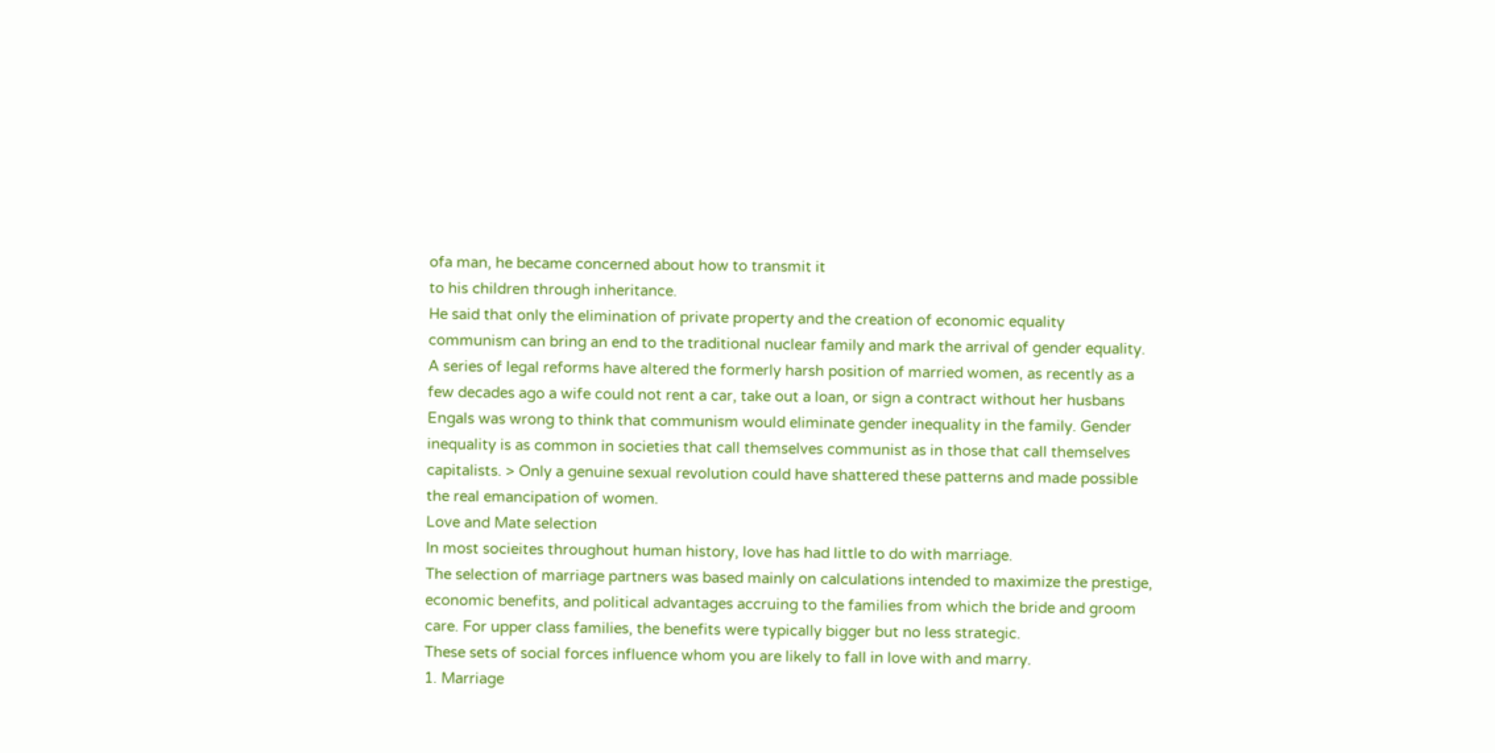ofa man, he became concerned about how to transmit it
to his children through inheritance.
He said that only the elimination of private property and the creation of economic equality
communism can bring an end to the traditional nuclear family and mark the arrival of gender equality.
A series of legal reforms have altered the formerly harsh position of married women, as recently as a
few decades ago a wife could not rent a car, take out a loan, or sign a contract without her husbans
Engals was wrong to think that communism would eliminate gender inequality in the family. Gender
inequality is as common in societies that call themselves communist as in those that call themselves
capitalists. > Only a genuine sexual revolution could have shattered these patterns and made possible
the real emancipation of women.
Love and Mate selection
In most socieites throughout human history, love has had little to do with marriage.
The selection of marriage partners was based mainly on calculations intended to maximize the prestige,
economic benefits, and political advantages accruing to the families from which the bride and groom
care. For upper class families, the benefits were typically bigger but no less strategic.
These sets of social forces influence whom you are likely to fall in love with and marry.
1. Marriage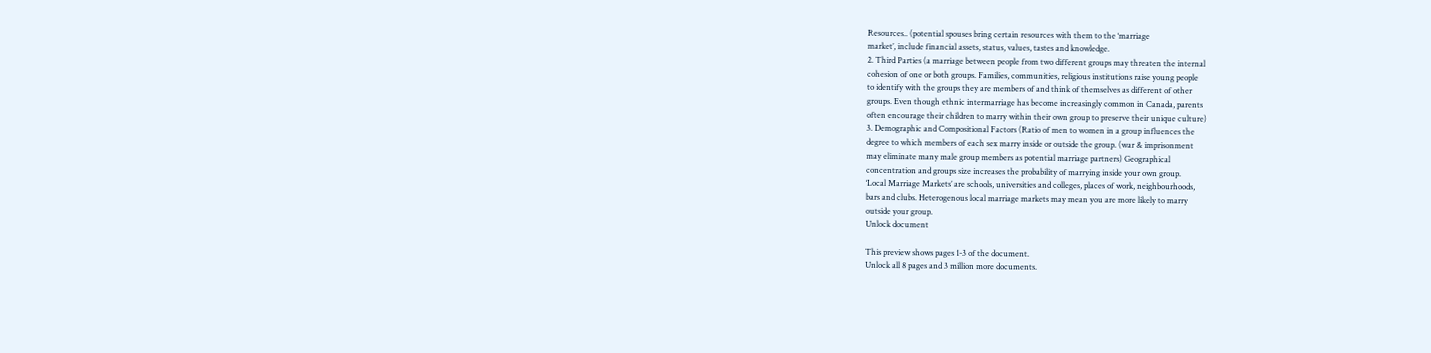Resources.. (potential spouses bring certain resources with them to the ‘marriage
market’, include financial assets, status, values, tastes and knowledge.
2. Third Parties (a marriage between people from two different groups may threaten the internal
cohesion of one or both groups. Families, communities, religious institutions raise young people
to identify with the groups they are members of and think of themselves as different of other
groups. Even though ethnic intermarriage has become increasingly common in Canada, parents
often encourage their children to marry within their own group to preserve their unique culture)
3. Demographic and Compositional Factors (Ratio of men to women in a group influences the
degree to which members of each sex marry inside or outside the group. (war & imprisonment
may eliminate many male group members as potential marriage partners) Geographical
concentration and groups size increases the probability of marrying inside your own group.
‘Local Marriage Markets’ are schools, universities and colleges, places of work, neighbourhoods,
bars and clubs. Heterogenous local marriage markets may mean you are more likely to marry
outside your group.
Unlock document

This preview shows pages 1-3 of the document.
Unlock all 8 pages and 3 million more documents.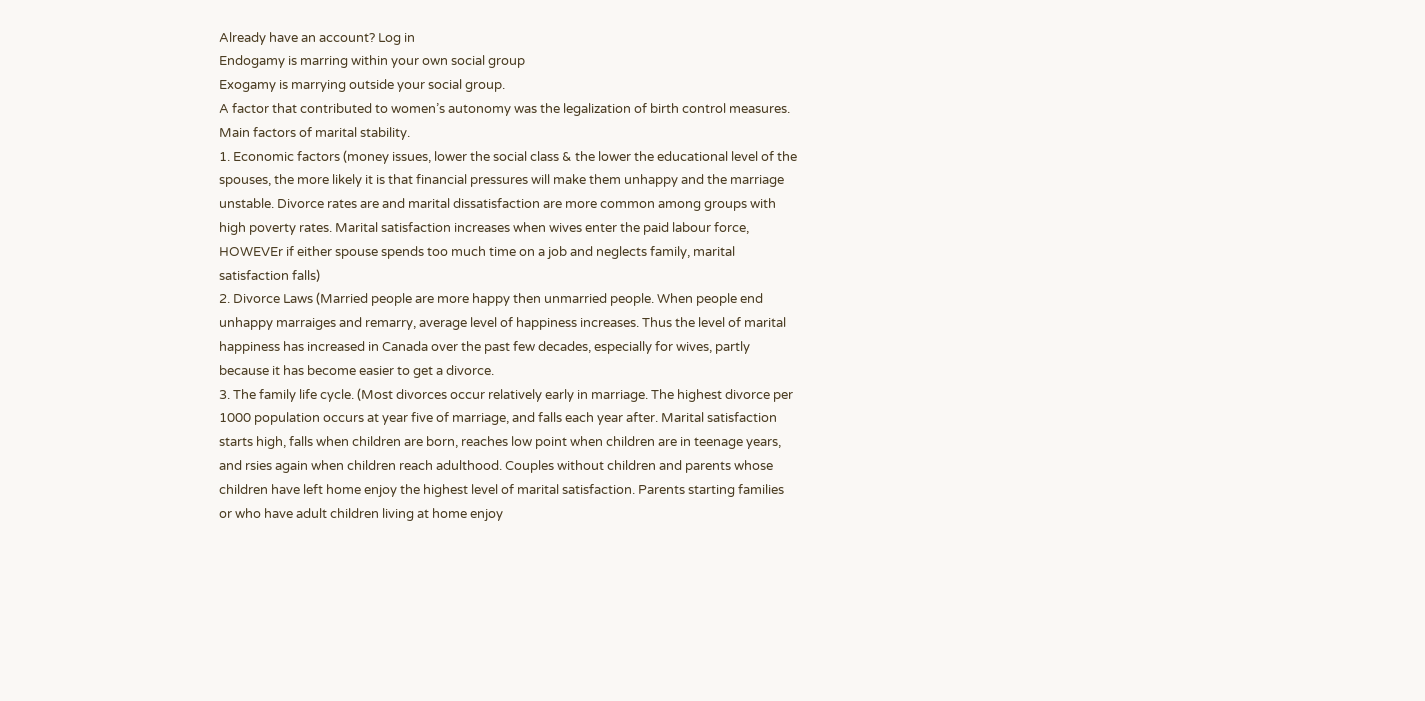Already have an account? Log in
Endogamy is marring within your own social group
Exogamy is marrying outside your social group.
A factor that contributed to women’s autonomy was the legalization of birth control measures.
Main factors of marital stability.
1. Economic factors (money issues, lower the social class & the lower the educational level of the
spouses, the more likely it is that financial pressures will make them unhappy and the marriage
unstable. Divorce rates are and marital dissatisfaction are more common among groups with
high poverty rates. Marital satisfaction increases when wives enter the paid labour force,
HOWEVEr if either spouse spends too much time on a job and neglects family, marital
satisfaction falls)
2. Divorce Laws (Married people are more happy then unmarried people. When people end
unhappy marraiges and remarry, average level of happiness increases. Thus the level of marital
happiness has increased in Canada over the past few decades, especially for wives, partly
because it has become easier to get a divorce.
3. The family life cycle. (Most divorces occur relatively early in marriage. The highest divorce per
1000 population occurs at year five of marriage, and falls each year after. Marital satisfaction
starts high, falls when children are born, reaches low point when children are in teenage years,
and rsies again when children reach adulthood. Couples without children and parents whose
children have left home enjoy the highest level of marital satisfaction. Parents starting families
or who have adult children living at home enjoy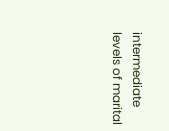intermediate levels of marital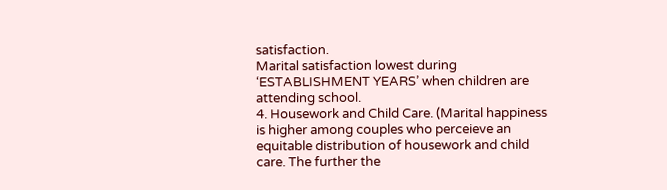satisfaction.
Marital satisfaction lowest during ‘ESTABLISHMENT YEARS’ when children are attending school.
4. Housework and Child Care. (Marital happiness is higher among couples who perceieve an
equitable distribution of housework and child care. The further the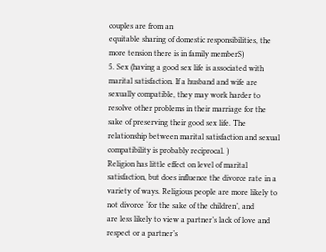couples are from an
equitable sharing of domestic responsibilities, the more tension there is in family memberS)
5. Sex (having a good sex life is associated with marital satisfaction. If a husband and wife are
sexually compatible, they may work harder to resolve other problems in their marriage for the
sake of preserving their good sex life. The relationship between marital satisfaction and sexual
compatibility is probably reciprocal. )
Religion has little effect on level of marital satisfaction, but does influence the divorce rate in a
variety of ways. Religious people are more likely to not divorce ‘for the sake of the children’, and
are less likely to view a partner’s lack of love and respect or a partner’s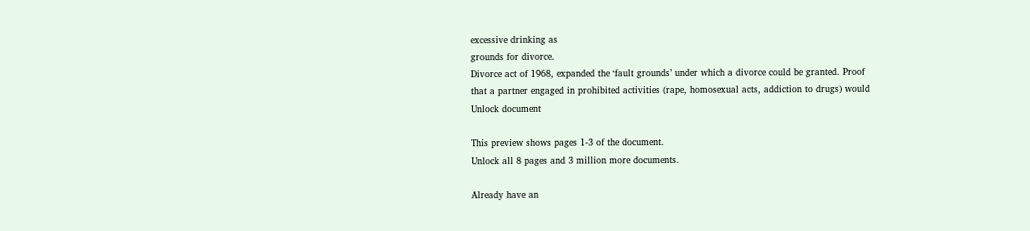excessive drinking as
grounds for divorce.
Divorce act of 1968, expanded the ‘fault grounds’ under which a divorce could be granted. Proof
that a partner engaged in prohibited activities (rape, homosexual acts, addiction to drugs) would
Unlock document

This preview shows pages 1-3 of the document.
Unlock all 8 pages and 3 million more documents.

Already have an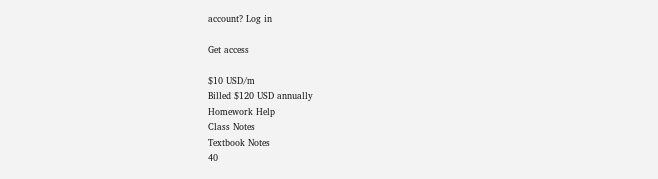account? Log in

Get access

$10 USD/m
Billed $120 USD annually
Homework Help
Class Notes
Textbook Notes
40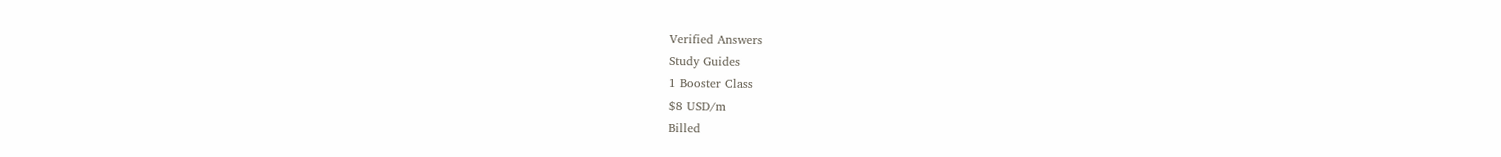Verified Answers
Study Guides
1 Booster Class
$8 USD/m
Billed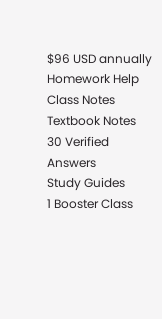$96 USD annually
Homework Help
Class Notes
Textbook Notes
30 Verified Answers
Study Guides
1 Booster Class